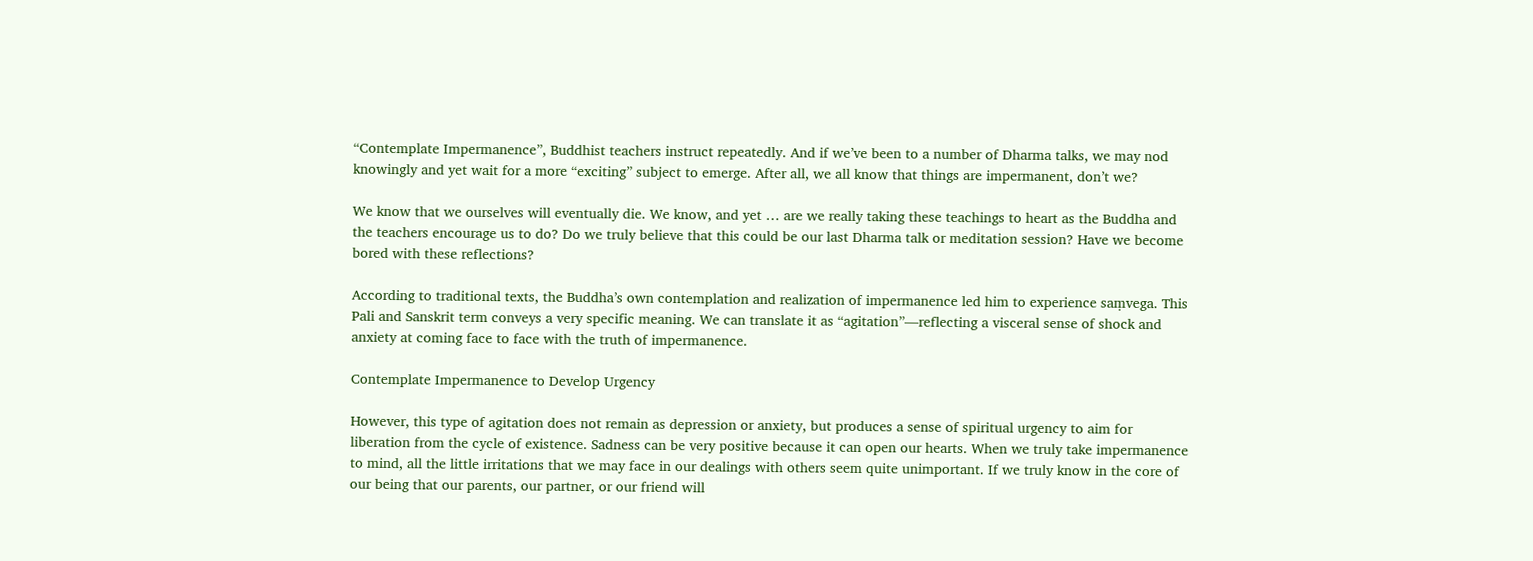“Contemplate Impermanence”, Buddhist teachers instruct repeatedly. And if we’ve been to a number of Dharma talks, we may nod knowingly and yet wait for a more “exciting” subject to emerge. After all, we all know that things are impermanent, don’t we?

We know that we ourselves will eventually die. We know, and yet … are we really taking these teachings to heart as the Buddha and the teachers encourage us to do? Do we truly believe that this could be our last Dharma talk or meditation session? Have we become bored with these reflections?

According to traditional texts, the Buddha’s own contemplation and realization of impermanence led him to experience saṃvega. This Pali and Sanskrit term conveys a very specific meaning. We can translate it as “agitation”—reflecting a visceral sense of shock and anxiety at coming face to face with the truth of impermanence.

Contemplate Impermanence to Develop Urgency

However, this type of agitation does not remain as depression or anxiety, but produces a sense of spiritual urgency to aim for liberation from the cycle of existence. Sadness can be very positive because it can open our hearts. When we truly take impermanence to mind, all the little irritations that we may face in our dealings with others seem quite unimportant. If we truly know in the core of our being that our parents, our partner, or our friend will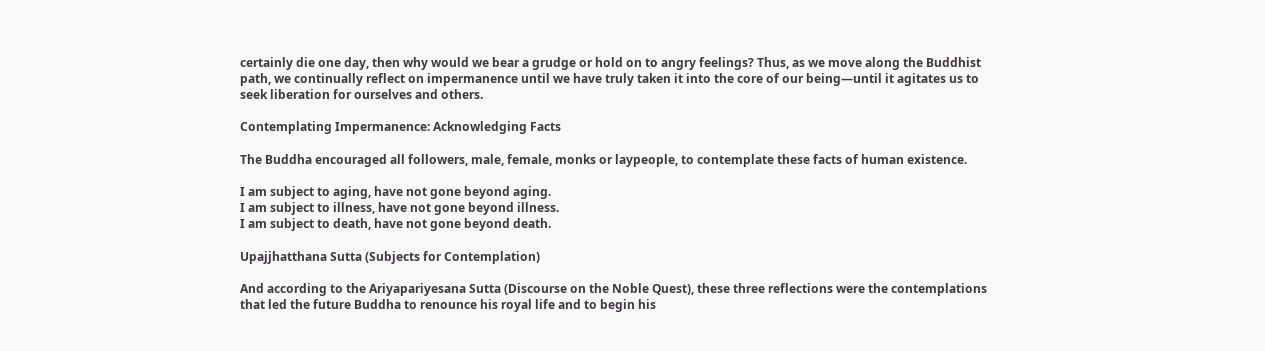certainly die one day, then why would we bear a grudge or hold on to angry feelings? Thus, as we move along the Buddhist path, we continually reflect on impermanence until we have truly taken it into the core of our being—until it agitates us to seek liberation for ourselves and others.

Contemplating Impermanence: Acknowledging Facts

The Buddha encouraged all followers, male, female, monks or laypeople, to contemplate these facts of human existence.

I am subject to aging, have not gone beyond aging.
I am subject to illness, have not gone beyond illness.
I am subject to death, have not gone beyond death.

Upajjhatthana Sutta (Subjects for Contemplation)

And according to the Ariyapariyesana Sutta (Discourse on the Noble Quest), these three reflections were the contemplations that led the future Buddha to renounce his royal life and to begin his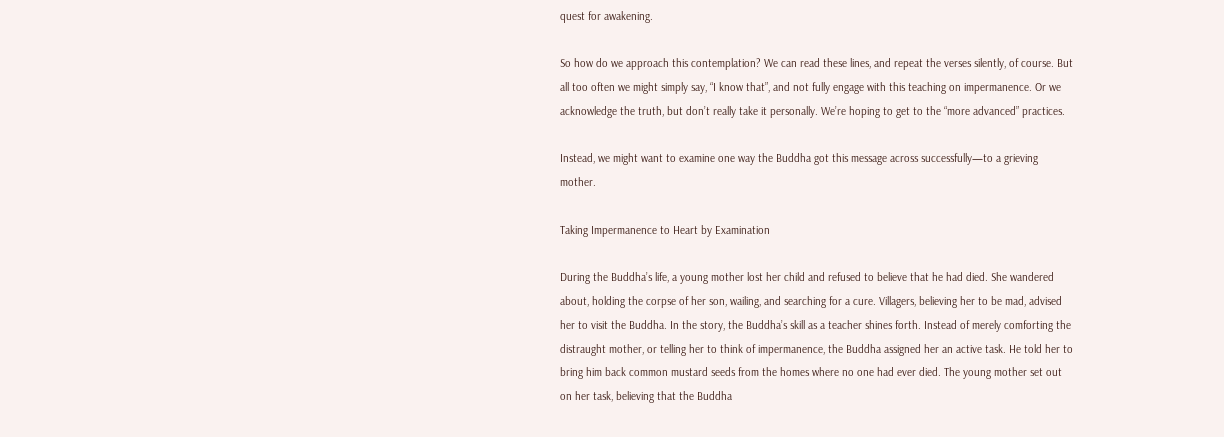quest for awakening.

So how do we approach this contemplation? We can read these lines, and repeat the verses silently, of course. But all too often we might simply say, “I know that”, and not fully engage with this teaching on impermanence. Or we acknowledge the truth, but don’t really take it personally. We’re hoping to get to the “more advanced” practices.

Instead, we might want to examine one way the Buddha got this message across successfully—to a grieving mother.

Taking Impermanence to Heart by Examination

During the Buddha’s life, a young mother lost her child and refused to believe that he had died. She wandered about, holding the corpse of her son, wailing, and searching for a cure. Villagers, believing her to be mad, advised her to visit the Buddha. In the story, the Buddha’s skill as a teacher shines forth. Instead of merely comforting the distraught mother, or telling her to think of impermanence, the Buddha assigned her an active task. He told her to bring him back common mustard seeds from the homes where no one had ever died. The young mother set out on her task, believing that the Buddha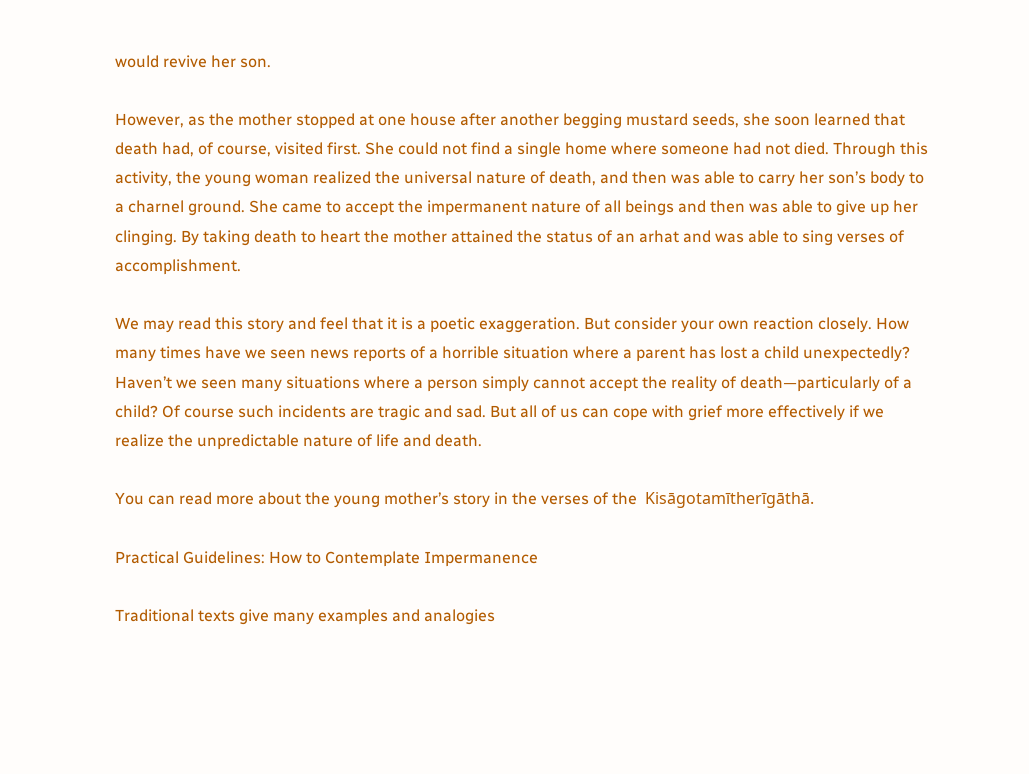would revive her son.

However, as the mother stopped at one house after another begging mustard seeds, she soon learned that death had, of course, visited first. She could not find a single home where someone had not died. Through this activity, the young woman realized the universal nature of death, and then was able to carry her son’s body to a charnel ground. She came to accept the impermanent nature of all beings and then was able to give up her clinging. By taking death to heart the mother attained the status of an arhat and was able to sing verses of accomplishment.

We may read this story and feel that it is a poetic exaggeration. But consider your own reaction closely. How many times have we seen news reports of a horrible situation where a parent has lost a child unexpectedly? Haven’t we seen many situations where a person simply cannot accept the reality of death—particularly of a child? Of course such incidents are tragic and sad. But all of us can cope with grief more effectively if we realize the unpredictable nature of life and death.

You can read more about the young mother’s story in the verses of the  Kisāgotamītherīgāthā.

Practical Guidelines: How to Contemplate Impermanence

Traditional texts give many examples and analogies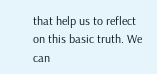that help us to reflect on this basic truth. We can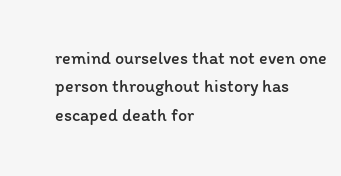remind ourselves that not even one person throughout history has escaped death for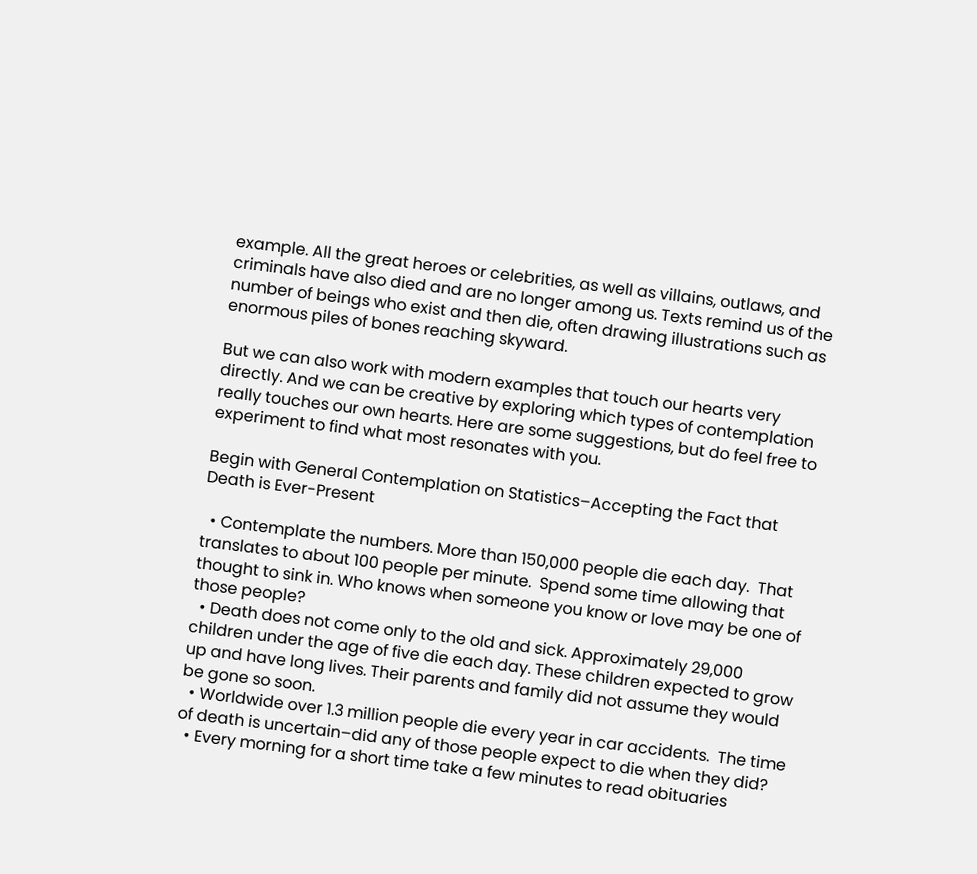example. All the great heroes or celebrities, as well as villains, outlaws, and criminals have also died and are no longer among us. Texts remind us of the number of beings who exist and then die, often drawing illustrations such as enormous piles of bones reaching skyward.

But we can also work with modern examples that touch our hearts very directly. And we can be creative by exploring which types of contemplation really touches our own hearts. Here are some suggestions, but do feel free to experiment to find what most resonates with you.

Begin with General Contemplation on Statistics–Accepting the Fact that Death is Ever-Present

  • Contemplate the numbers. More than 150,000 people die each day.  That translates to about 100 people per minute.  Spend some time allowing that thought to sink in. Who knows when someone you know or love may be one of those people?
  • Death does not come only to the old and sick. Approximately 29,000 children under the age of five die each day. These children expected to grow up and have long lives. Their parents and family did not assume they would be gone so soon.
  • Worldwide over 1.3 million people die every year in car accidents.  The time of death is uncertain–did any of those people expect to die when they did?
  • Every morning for a short time take a few minutes to read obituaries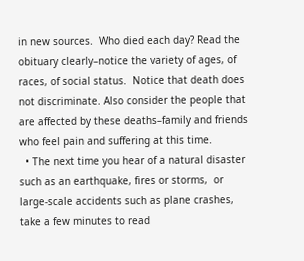in new sources.  Who died each day? Read the obituary clearly–notice the variety of ages, of races, of social status.  Notice that death does not discriminate. Also consider the people that are affected by these deaths–family and friends who feel pain and suffering at this time.
  • The next time you hear of a natural disaster such as an earthquake, fires or storms,  or large-scale accidents such as plane crashes, take a few minutes to read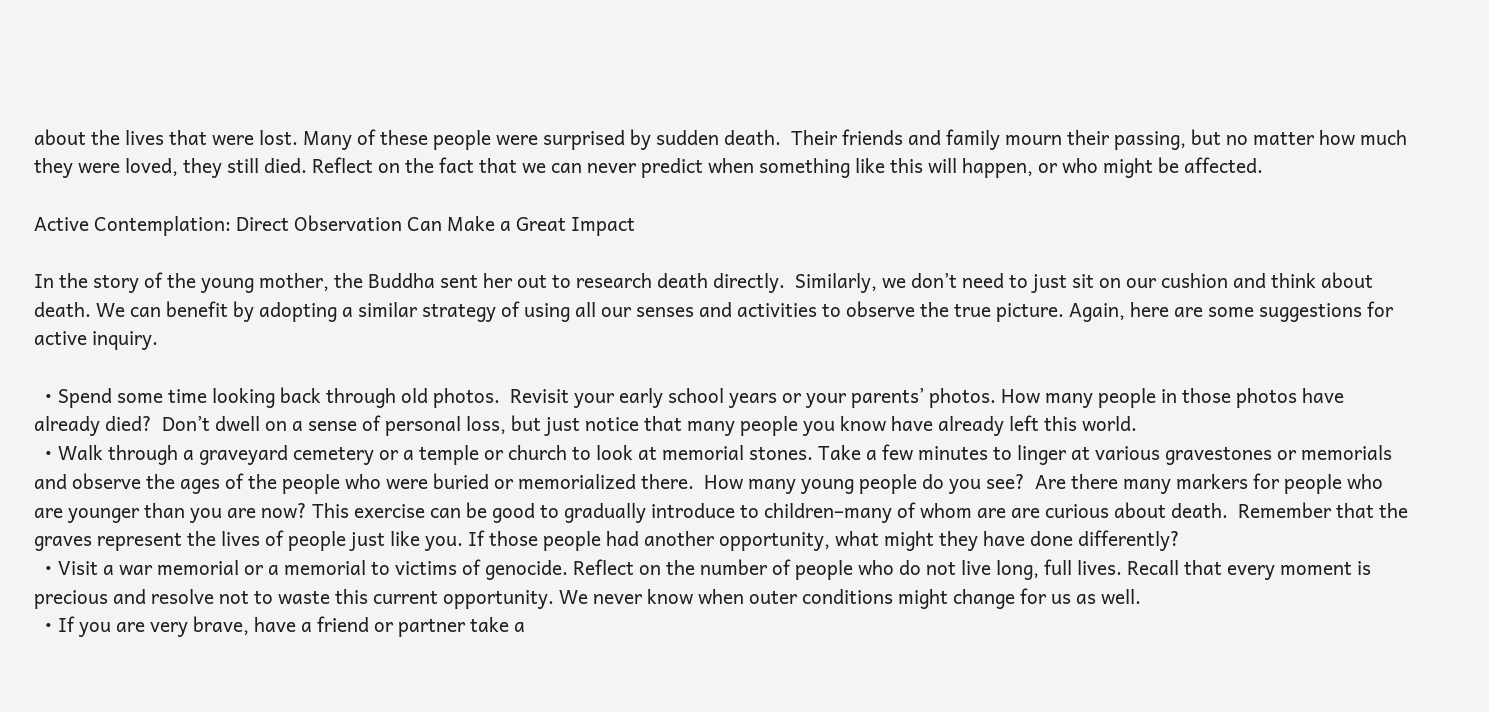about the lives that were lost. Many of these people were surprised by sudden death.  Their friends and family mourn their passing, but no matter how much they were loved, they still died. Reflect on the fact that we can never predict when something like this will happen, or who might be affected.

Active Contemplation: Direct Observation Can Make a Great Impact

In the story of the young mother, the Buddha sent her out to research death directly.  Similarly, we don’t need to just sit on our cushion and think about death. We can benefit by adopting a similar strategy of using all our senses and activities to observe the true picture. Again, here are some suggestions for active inquiry.

  • Spend some time looking back through old photos.  Revisit your early school years or your parents’ photos. How many people in those photos have already died?  Don’t dwell on a sense of personal loss, but just notice that many people you know have already left this world.
  • Walk through a graveyard cemetery or a temple or church to look at memorial stones. Take a few minutes to linger at various gravestones or memorials and observe the ages of the people who were buried or memorialized there.  How many young people do you see?  Are there many markers for people who are younger than you are now? This exercise can be good to gradually introduce to children–many of whom are are curious about death.  Remember that the graves represent the lives of people just like you. If those people had another opportunity, what might they have done differently?
  • Visit a war memorial or a memorial to victims of genocide. Reflect on the number of people who do not live long, full lives. Recall that every moment is precious and resolve not to waste this current opportunity. We never know when outer conditions might change for us as well.
  • If you are very brave, have a friend or partner take a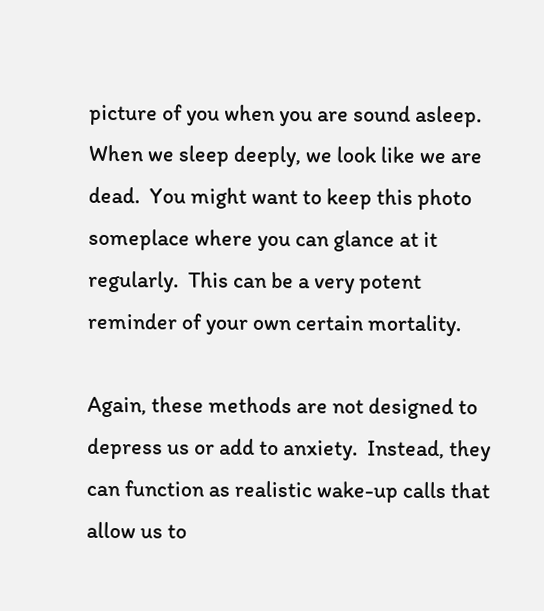picture of you when you are sound asleep.  When we sleep deeply, we look like we are dead.  You might want to keep this photo someplace where you can glance at it regularly.  This can be a very potent reminder of your own certain mortality.

Again, these methods are not designed to depress us or add to anxiety.  Instead, they can function as realistic wake-up calls that allow us to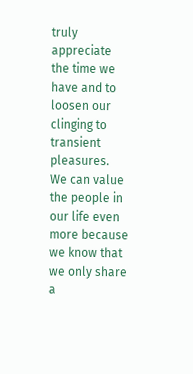truly appreciate the time we have and to loosen our clinging to transient pleasures.  We can value the people in our life even more because we know that we only share a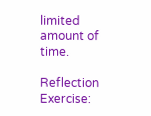limited amount of time.

Reflection Exercise: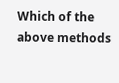Which of the above methods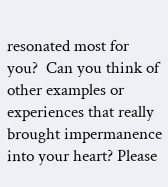resonated most for you?  Can you think of other examples or experiences that really brought impermanence into your heart? Please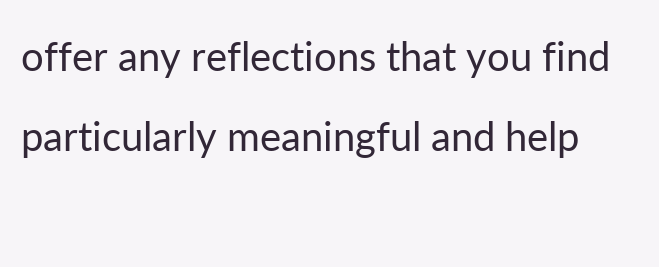offer any reflections that you find particularly meaningful and help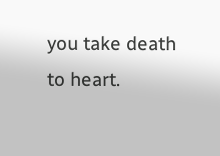you take death to heart.